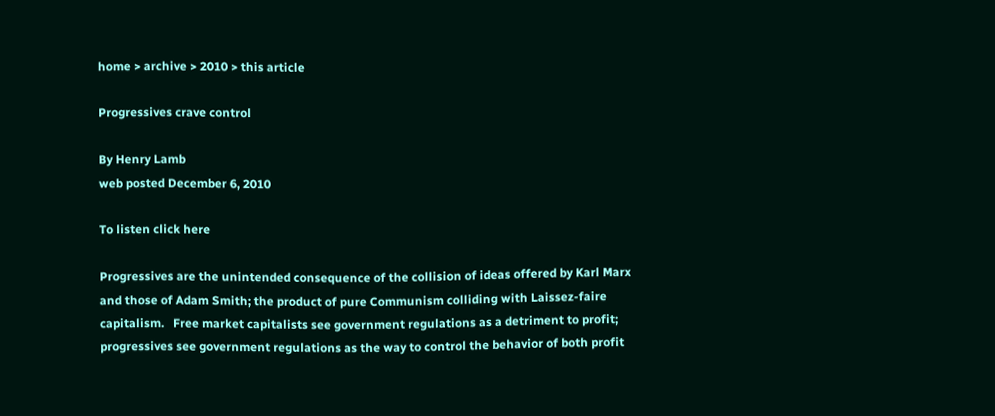home > archive > 2010 > this article

Progressives crave control

By Henry Lamb
web posted December 6, 2010

To listen click here

Progressives are the unintended consequence of the collision of ideas offered by Karl Marx and those of Adam Smith; the product of pure Communism colliding with Laissez-faire capitalism.   Free market capitalists see government regulations as a detriment to profit; progressives see government regulations as the way to control the behavior of both profit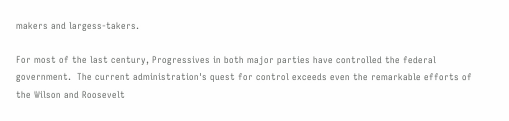makers and largess-takers.

For most of the last century, Progressives in both major parties have controlled the federal government.  The current administration's quest for control exceeds even the remarkable efforts of the Wilson and Roosevelt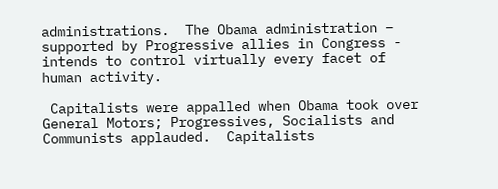administrations.  The Obama administration – supported by Progressive allies in Congress - intends to control virtually every facet of human activity.

 Capitalists were appalled when Obama took over General Motors; Progressives, Socialists and Communists applauded.  Capitalists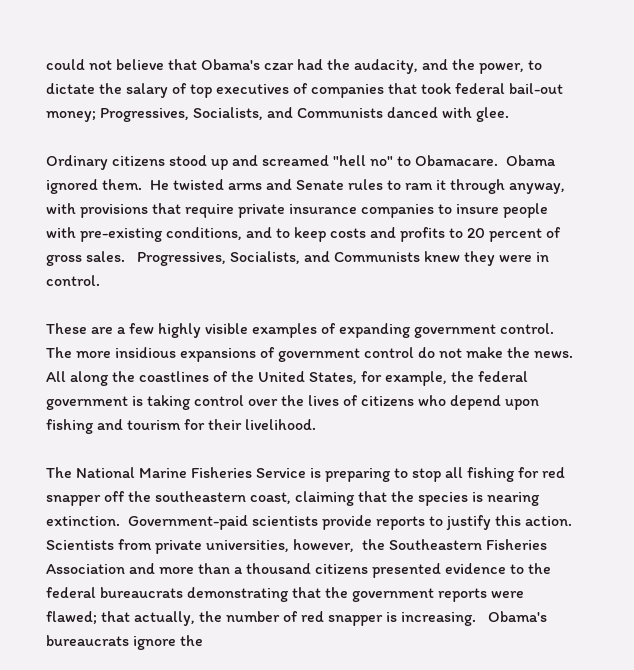could not believe that Obama's czar had the audacity, and the power, to dictate the salary of top executives of companies that took federal bail-out money; Progressives, Socialists, and Communists danced with glee.

Ordinary citizens stood up and screamed "hell no" to Obamacare.  Obama ignored them.  He twisted arms and Senate rules to ram it through anyway, with provisions that require private insurance companies to insure people with pre-existing conditions, and to keep costs and profits to 20 percent of gross sales.   Progressives, Socialists, and Communists knew they were in control.

These are a few highly visible examples of expanding government control.  The more insidious expansions of government control do not make the news.  All along the coastlines of the United States, for example, the federal government is taking control over the lives of citizens who depend upon fishing and tourism for their livelihood.

The National Marine Fisheries Service is preparing to stop all fishing for red snapper off the southeastern coast, claiming that the species is nearing extinction.  Government-paid scientists provide reports to justify this action.  Scientists from private universities, however,  the Southeastern Fisheries Association and more than a thousand citizens presented evidence to the federal bureaucrats demonstrating that the government reports were flawed; that actually, the number of red snapper is increasing.   Obama's bureaucrats ignore the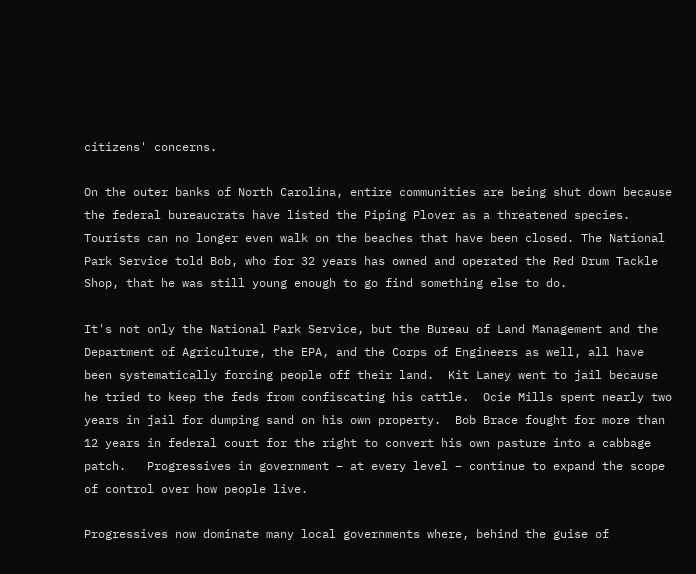citizens' concerns.

On the outer banks of North Carolina, entire communities are being shut down because the federal bureaucrats have listed the Piping Plover as a threatened species.  Tourists can no longer even walk on the beaches that have been closed. The National Park Service told Bob, who for 32 years has owned and operated the Red Drum Tackle Shop, that he was still young enough to go find something else to do.

It's not only the National Park Service, but the Bureau of Land Management and the Department of Agriculture, the EPA, and the Corps of Engineers as well, all have been systematically forcing people off their land.  Kit Laney went to jail because he tried to keep the feds from confiscating his cattle.  Ocie Mills spent nearly two years in jail for dumping sand on his own property.  Bob Brace fought for more than 12 years in federal court for the right to convert his own pasture into a cabbage patch.   Progressives in government – at every level – continue to expand the scope of control over how people live.

Progressives now dominate many local governments where, behind the guise of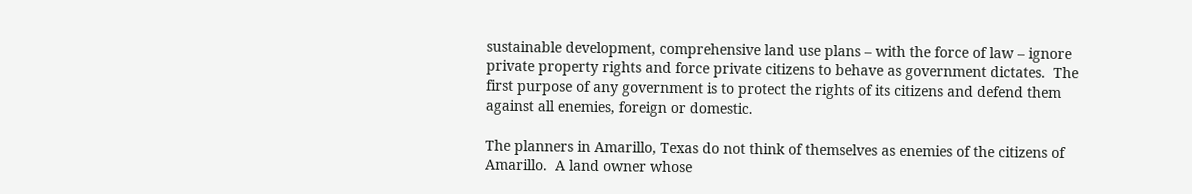sustainable development, comprehensive land use plans – with the force of law – ignore private property rights and force private citizens to behave as government dictates.  The first purpose of any government is to protect the rights of its citizens and defend them against all enemies, foreign or domestic.

The planners in Amarillo, Texas do not think of themselves as enemies of the citizens of Amarillo.  A land owner whose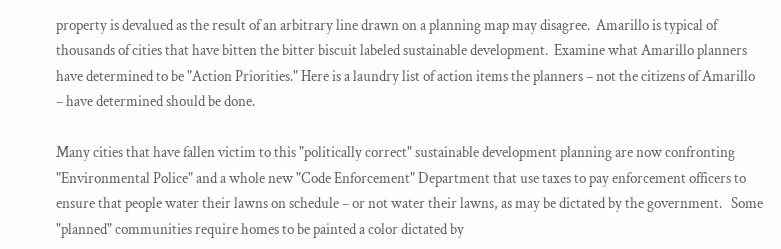property is devalued as the result of an arbitrary line drawn on a planning map may disagree.  Amarillo is typical of thousands of cities that have bitten the bitter biscuit labeled sustainable development.  Examine what Amarillo planners have determined to be "Action Priorities." Here is a laundry list of action items the planners – not the citizens of Amarillo – have determined should be done.

Many cities that have fallen victim to this "politically correct" sustainable development planning are now confronting "Environmental Police" and a whole new "Code Enforcement" Department that use taxes to pay enforcement officers to ensure that people water their lawns on schedule – or not water their lawns, as may be dictated by the government.   Some "planned" communities require homes to be painted a color dictated by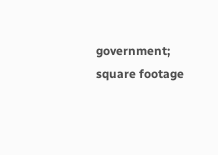government; square footage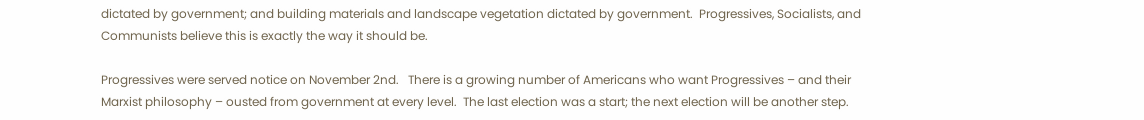dictated by government; and building materials and landscape vegetation dictated by government.  Progressives, Socialists, and Communists believe this is exactly the way it should be.

Progressives were served notice on November 2nd.   There is a growing number of Americans who want Progressives – and their Marxist philosophy – ousted from government at every level.  The last election was a start; the next election will be another step.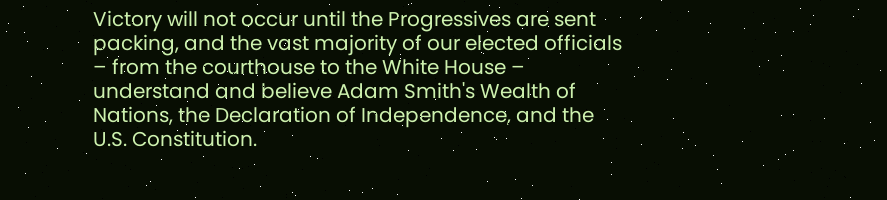Victory will not occur until the Progressives are sent packing, and the vast majority of our elected officials – from the courthouse to the White House – understand and believe Adam Smith's Wealth of Nations, the Declaration of Independence, and the U.S. Constitution.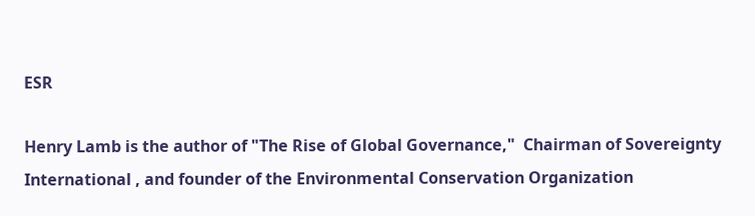ESR

Henry Lamb is the author of "The Rise of Global Governance,"  Chairman of Sovereignty International , and founder of the Environmental Conservation Organization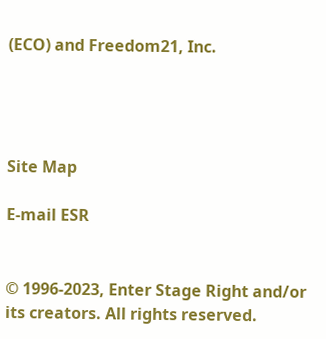(ECO) and Freedom21, Inc.




Site Map

E-mail ESR


© 1996-2023, Enter Stage Right and/or its creators. All rights reserved.